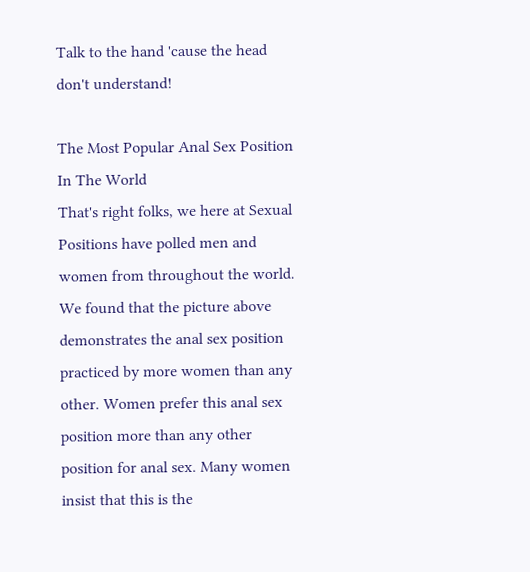Talk to the hand 'cause the head don't understand!

The Most Popular Anal Sex Position In The World
That's right folks, we here at Sexual Positions have polled men and women from throughout the world. We found that the picture above demonstrates the anal sex position practiced by more women than any other. Women prefer this anal sex position more than any other position for anal sex. Many women insist that this is the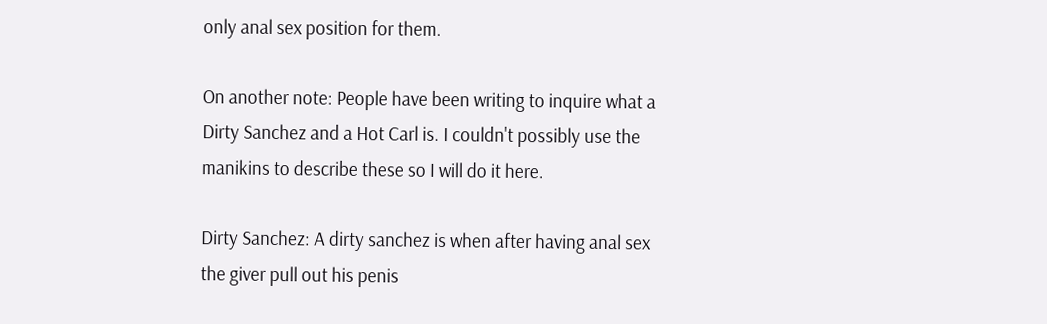only anal sex position for them.

On another note: People have been writing to inquire what a Dirty Sanchez and a Hot Carl is. I couldn't possibly use the manikins to describe these so I will do it here.

Dirty Sanchez: A dirty sanchez is when after having anal sex the giver pull out his penis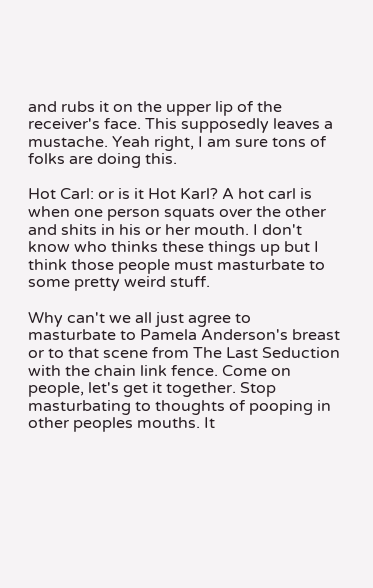and rubs it on the upper lip of the receiver's face. This supposedly leaves a mustache. Yeah right, I am sure tons of folks are doing this.

Hot Carl: or is it Hot Karl? A hot carl is when one person squats over the other and shits in his or her mouth. I don't know who thinks these things up but I think those people must masturbate to some pretty weird stuff.

Why can't we all just agree to masturbate to Pamela Anderson's breast or to that scene from The Last Seduction with the chain link fence. Come on people, let's get it together. Stop masturbating to thoughts of pooping in other peoples mouths. It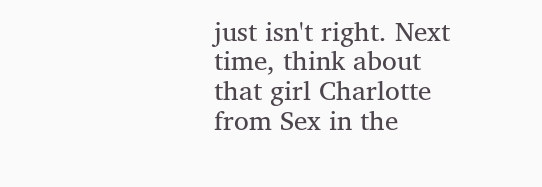just isn't right. Next time, think about that girl Charlotte from Sex in the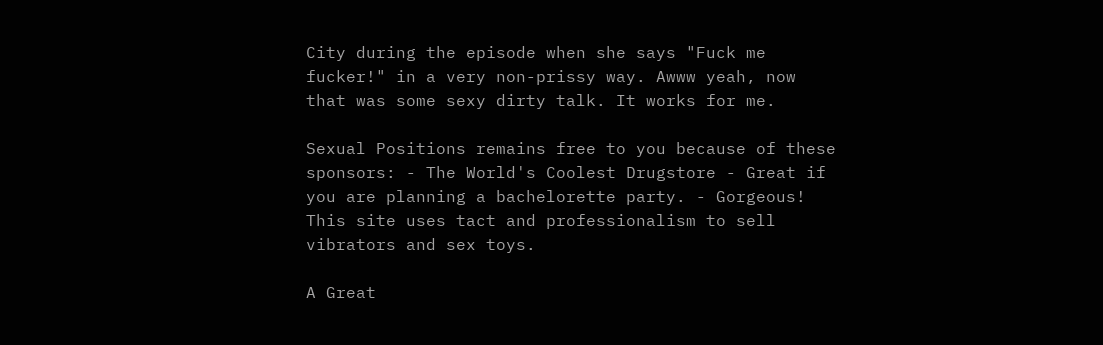City during the episode when she says "Fuck me fucker!" in a very non-prissy way. Awww yeah, now that was some sexy dirty talk. It works for me.

Sexual Positions remains free to you because of these sponsors: - The World's Coolest Drugstore - Great if you are planning a bachelorette party. - Gorgeous! This site uses tact and professionalism to sell vibrators and sex toys.

A Great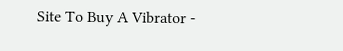Site To Buy A Vibrator -